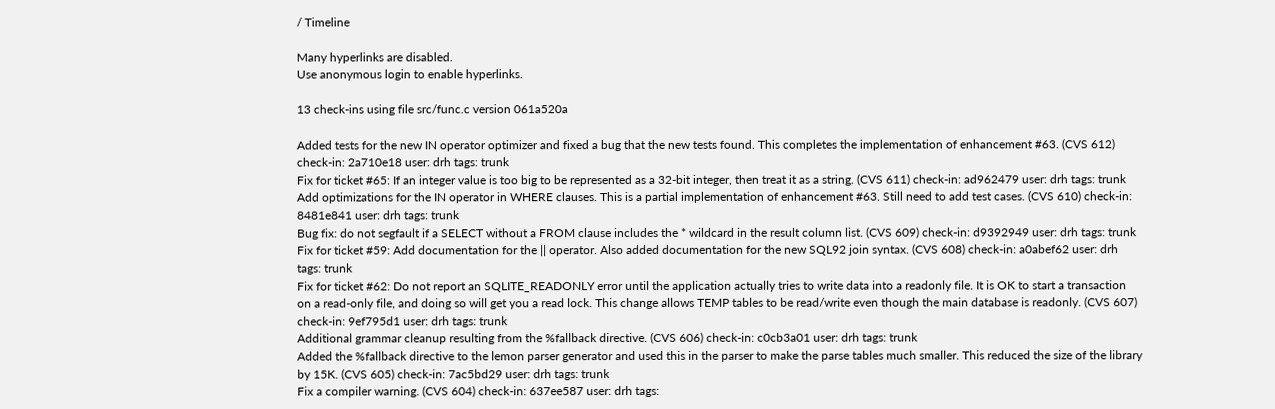/ Timeline

Many hyperlinks are disabled.
Use anonymous login to enable hyperlinks.

13 check-ins using file src/func.c version 061a520a

Added tests for the new IN operator optimizer and fixed a bug that the new tests found. This completes the implementation of enhancement #63. (CVS 612) check-in: 2a710e18 user: drh tags: trunk
Fix for ticket #65: If an integer value is too big to be represented as a 32-bit integer, then treat it as a string. (CVS 611) check-in: ad962479 user: drh tags: trunk
Add optimizations for the IN operator in WHERE clauses. This is a partial implementation of enhancement #63. Still need to add test cases. (CVS 610) check-in: 8481e841 user: drh tags: trunk
Bug fix: do not segfault if a SELECT without a FROM clause includes the * wildcard in the result column list. (CVS 609) check-in: d9392949 user: drh tags: trunk
Fix for ticket #59: Add documentation for the || operator. Also added documentation for the new SQL92 join syntax. (CVS 608) check-in: a0abef62 user: drh tags: trunk
Fix for ticket #62: Do not report an SQLITE_READONLY error until the application actually tries to write data into a readonly file. It is OK to start a transaction on a read-only file, and doing so will get you a read lock. This change allows TEMP tables to be read/write even though the main database is readonly. (CVS 607) check-in: 9ef795d1 user: drh tags: trunk
Additional grammar cleanup resulting from the %fallback directive. (CVS 606) check-in: c0cb3a01 user: drh tags: trunk
Added the %fallback directive to the lemon parser generator and used this in the parser to make the parse tables much smaller. This reduced the size of the library by 15K. (CVS 605) check-in: 7ac5bd29 user: drh tags: trunk
Fix a compiler warning. (CVS 604) check-in: 637ee587 user: drh tags: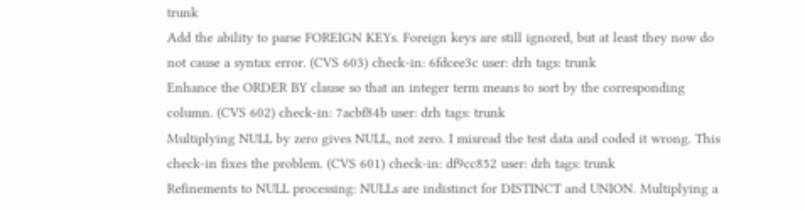trunk
Add the ability to parse FOREIGN KEYs. Foreign keys are still ignored, but at least they now do not cause a syntax error. (CVS 603) check-in: 6fdcee3c user: drh tags: trunk
Enhance the ORDER BY clause so that an integer term means to sort by the corresponding column. (CVS 602) check-in: 7acbf84b user: drh tags: trunk
Multiplying NULL by zero gives NULL, not zero. I misread the test data and coded it wrong. This check-in fixes the problem. (CVS 601) check-in: df9cc852 user: drh tags: trunk
Refinements to NULL processing: NULLs are indistinct for DISTINCT and UNION. Multiplying a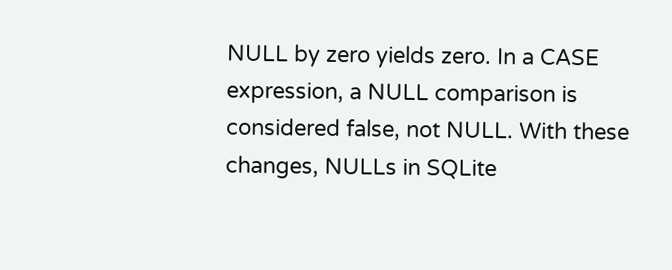NULL by zero yields zero. In a CASE expression, a NULL comparison is considered false, not NULL. With these changes, NULLs in SQLite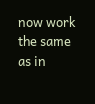now work the same as in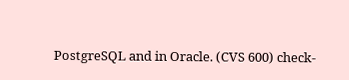PostgreSQL and in Oracle. (CVS 600) check-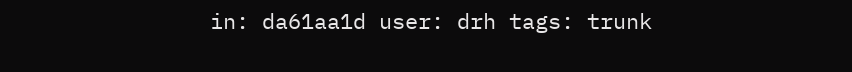in: da61aa1d user: drh tags: trunk